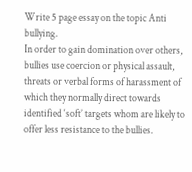Write 5 page essay on the topic Anti bullying.
In order to gain domination over others, bullies use coercion or physical assault, threats or verbal forms of harassment of which they normally direct towards identified ‘soft’ targets whom are likely to offer less resistance to the bullies.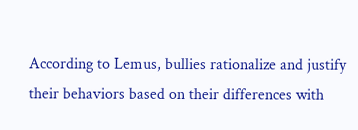According to Lemus, bullies rationalize and justify their behaviors based on their differences with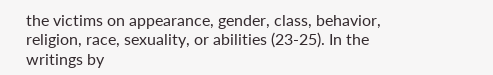the victims on appearance, gender, class, behavior, religion, race, sexuality, or abilities (23-25). In the writings by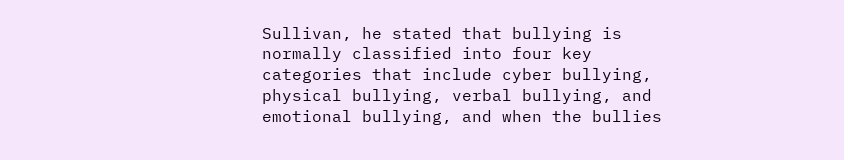Sullivan, he stated that bullying is normally classified into four key categories that include cyber bullying, physical bullying, verbal bullying, and emotional bullying, and when the bullies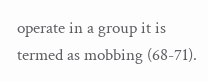operate in a group it is termed as mobbing (68-71).